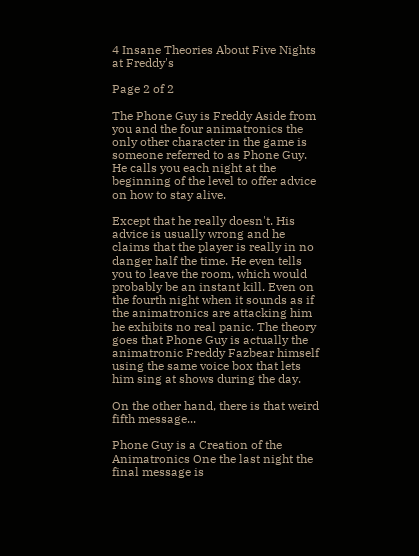4 Insane Theories About Five Nights at Freddy's

Page 2 of 2

The Phone Guy is Freddy Aside from you and the four animatronics the only other character in the game is someone referred to as Phone Guy. He calls you each night at the beginning of the level to offer advice on how to stay alive.

Except that he really doesn't. His advice is usually wrong and he claims that the player is really in no danger half the time. He even tells you to leave the room, which would probably be an instant kill. Even on the fourth night when it sounds as if the animatronics are attacking him he exhibits no real panic. The theory goes that Phone Guy is actually the animatronic Freddy Fazbear himself using the same voice box that lets him sing at shows during the day.

On the other hand, there is that weird fifth message...

Phone Guy is a Creation of the Animatronics One the last night the final message is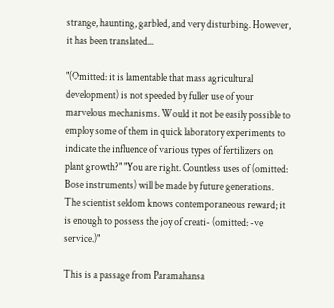strange, haunting, garbled, and very disturbing. However, it has been translated...

"(Omitted: it is lamentable that mass agricultural development) is not speeded by fuller use of your marvelous mechanisms. Would it not be easily possible to employ some of them in quick laboratory experiments to indicate the influence of various types of fertilizers on plant growth?" "You are right. Countless uses of (omitted: Bose instruments) will be made by future generations. The scientist seldom knows contemporaneous reward; it is enough to possess the joy of creati- (omitted: -ve service.)"

This is a passage from Paramahansa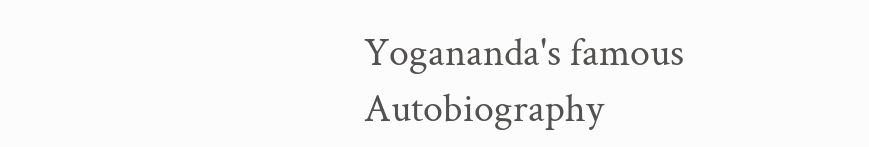Yogananda's famous Autobiography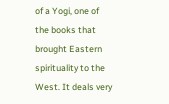of a Yogi, one of the books that brought Eastern spirituality to the West. It deals very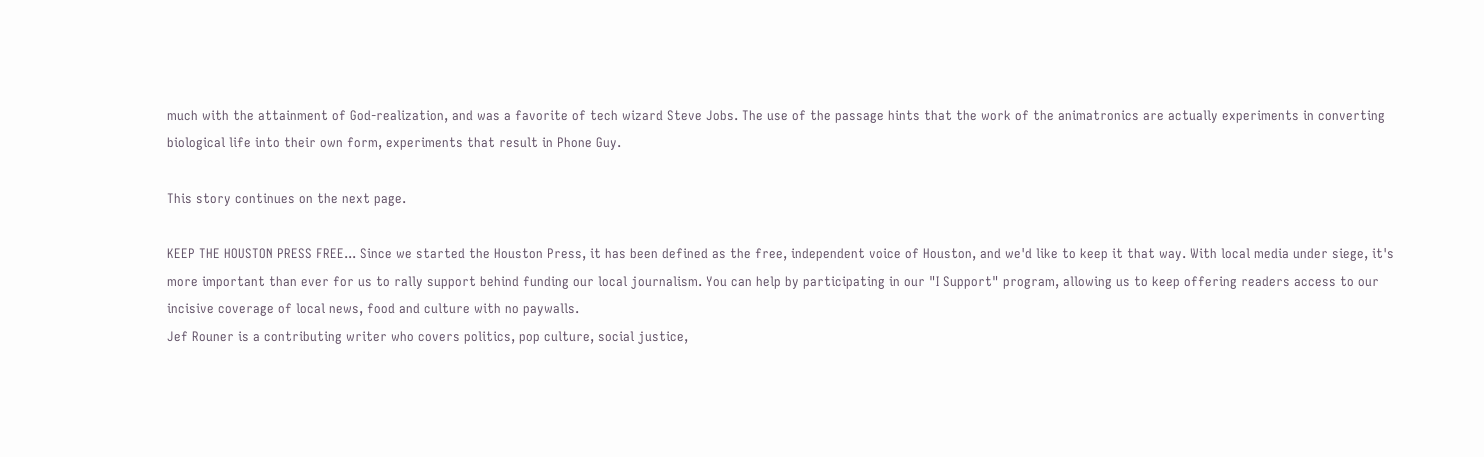much with the attainment of God-realization, and was a favorite of tech wizard Steve Jobs. The use of the passage hints that the work of the animatronics are actually experiments in converting biological life into their own form, experiments that result in Phone Guy.

This story continues on the next page.

KEEP THE HOUSTON PRESS FREE... Since we started the Houston Press, it has been defined as the free, independent voice of Houston, and we'd like to keep it that way. With local media under siege, it's more important than ever for us to rally support behind funding our local journalism. You can help by participating in our "I Support" program, allowing us to keep offering readers access to our incisive coverage of local news, food and culture with no paywalls.
Jef Rouner is a contributing writer who covers politics, pop culture, social justice,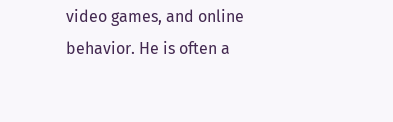video games, and online behavior. He is often a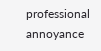professional annoyance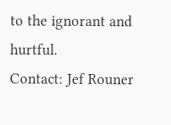to the ignorant and hurtful.
Contact: Jef Rouner